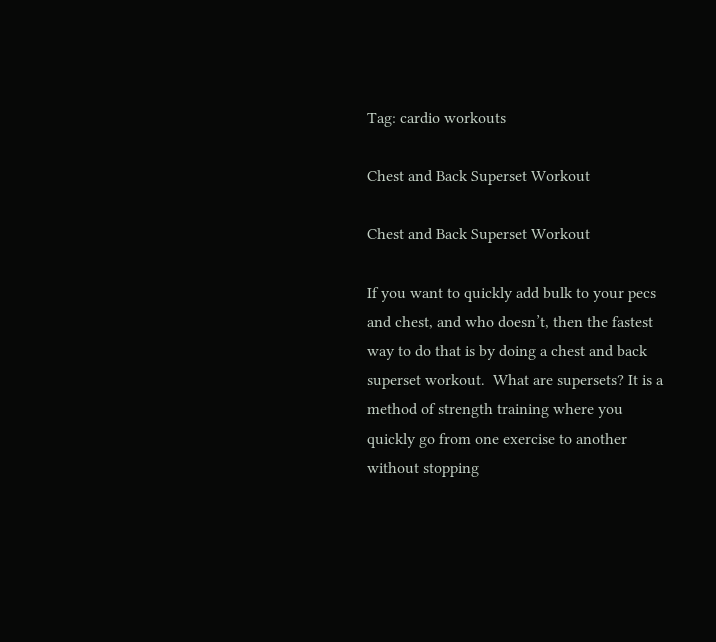Tag: cardio workouts

Chest and Back Superset Workout

Chest and Back Superset Workout

If you want to quickly add bulk to your pecs and chest, and who doesn’t, then the fastest way to do that is by doing a chest and back superset workout.  What are supersets? It is a method of strength training where you quickly go from one exercise to another without stopping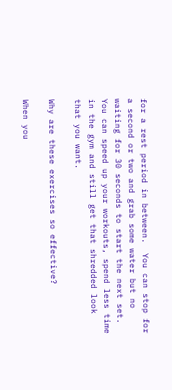for a rest period in between.  You can stop for a second or two and grab some water but no waiting for 30 seconds to start the next set.  You can speed up your workouts, spend less time in the gym and still get that shredded look that you want.

Why are these exercises so effective?

When you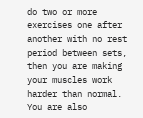do two or more exercises one after another with no rest period between sets, then you are making your muscles work harder than normal.  You are also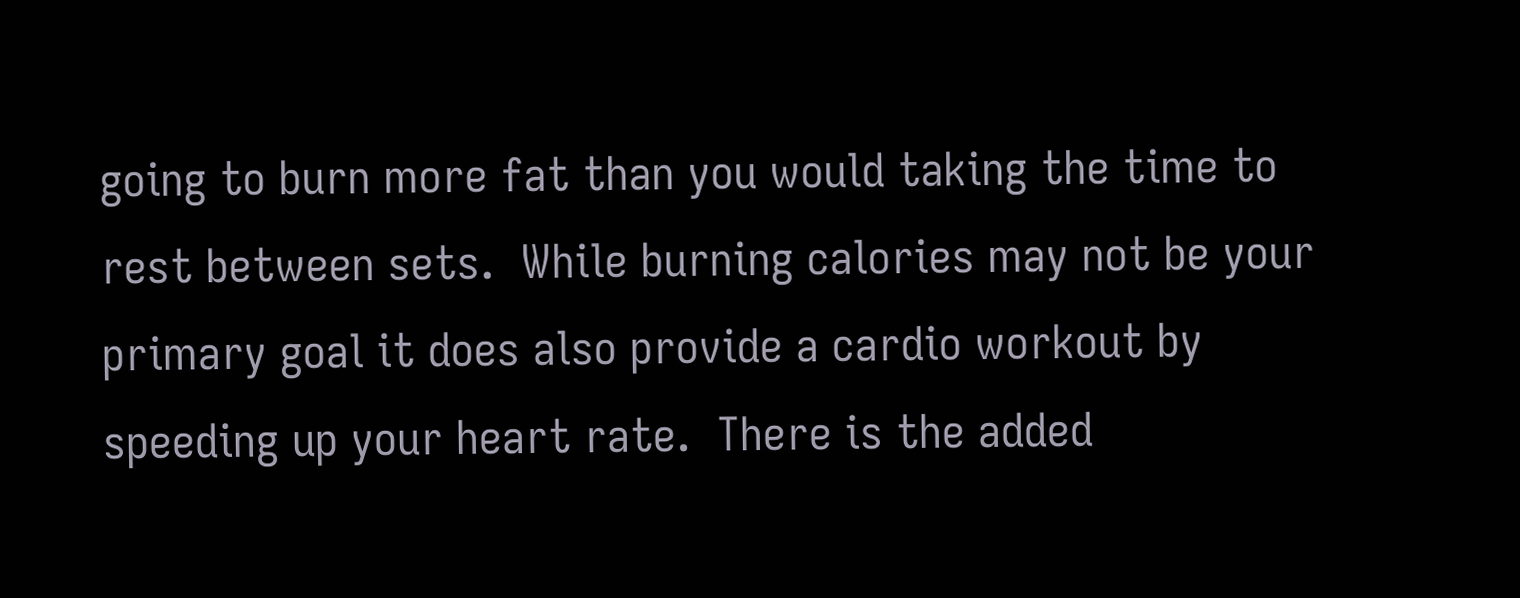going to burn more fat than you would taking the time to rest between sets.  While burning calories may not be your primary goal it does also provide a cardio workout by speeding up your heart rate.  There is the added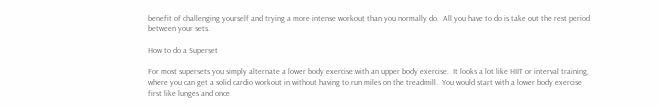benefit of challenging yourself and trying a more intense workout than you normally do.  All you have to do is take out the rest period between your sets.

How to do a Superset

For most supersets you simply alternate a lower body exercise with an upper body exercise.  It looks a lot like HIIT or interval training, where you can get a solid cardio workout in without having to run miles on the treadmill.  You would start with a lower body exercise first like lunges and once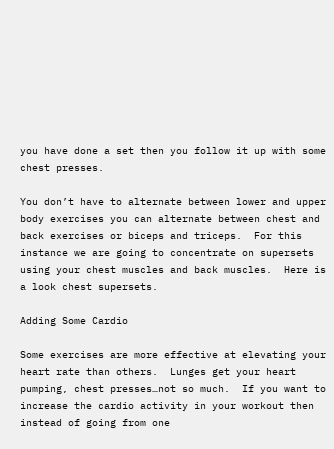you have done a set then you follow it up with some chest presses.

You don’t have to alternate between lower and upper body exercises you can alternate between chest and back exercises or biceps and triceps.  For this instance we are going to concentrate on supersets using your chest muscles and back muscles.  Here is a look chest supersets.

Adding Some Cardio

Some exercises are more effective at elevating your heart rate than others.  Lunges get your heart pumping, chest presses…not so much.  If you want to increase the cardio activity in your workout then instead of going from one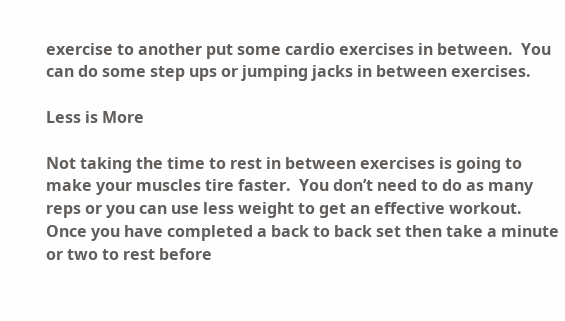exercise to another put some cardio exercises in between.  You can do some step ups or jumping jacks in between exercises.

Less is More

Not taking the time to rest in between exercises is going to make your muscles tire faster.  You don’t need to do as many reps or you can use less weight to get an effective workout.  Once you have completed a back to back set then take a minute or two to rest before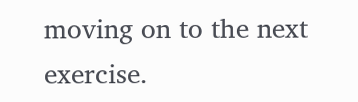moving on to the next exercise.